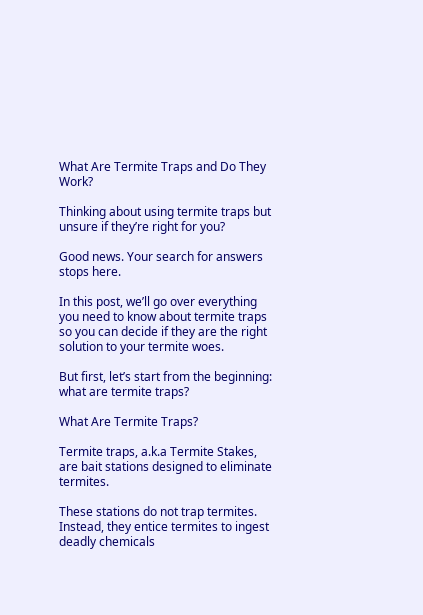What Are Termite Traps and Do They Work?

Thinking about using termite traps but unsure if they’re right for you?

Good news. Your search for answers stops here.

In this post, we’ll go over everything you need to know about termite traps so you can decide if they are the right solution to your termite woes.

But first, let’s start from the beginning: what are termite traps?

What Are Termite Traps?

Termite traps, a.k.a Termite Stakes, are bait stations designed to eliminate termites.

These stations do not trap termites. Instead, they entice termites to ingest deadly chemicals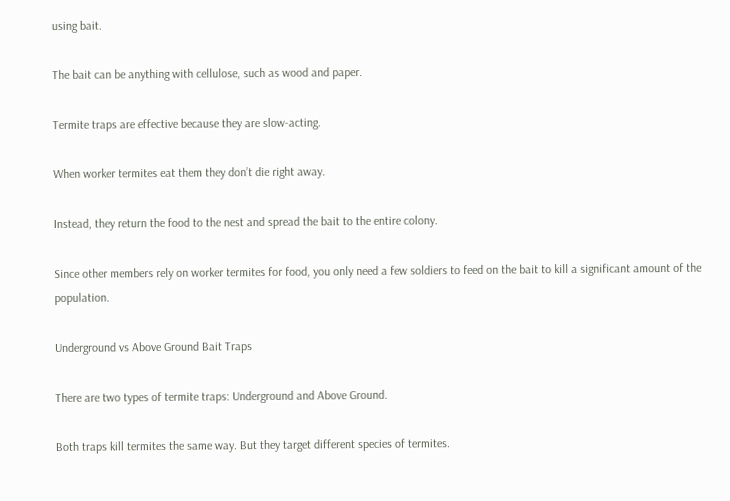using bait.

The bait can be anything with cellulose, such as wood and paper.

Termite traps are effective because they are slow-acting.

When worker termites eat them they don’t die right away.

Instead, they return the food to the nest and spread the bait to the entire colony.

Since other members rely on worker termites for food, you only need a few soldiers to feed on the bait to kill a significant amount of the population.

Underground vs Above Ground Bait Traps

There are two types of termite traps: Underground and Above Ground.

Both traps kill termites the same way. But they target different species of termites.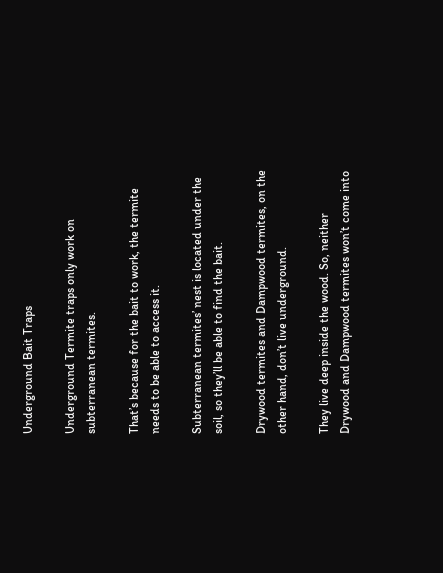Underground Bait Traps

Underground Termite traps only work on subterranean termites.

That’s because for the bait to work, the termite needs to be able to access it.

Subterranean termites’ nest is located under the soil, so they’ll be able to find the bait.

Drywood termites and Dampwood termites, on the other hand, don’t live underground.

They live deep inside the wood. So, neither Drywood and Dampwood termites won’t come into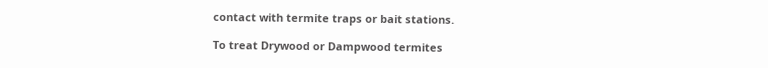contact with termite traps or bait stations.

To treat Drywood or Dampwood termites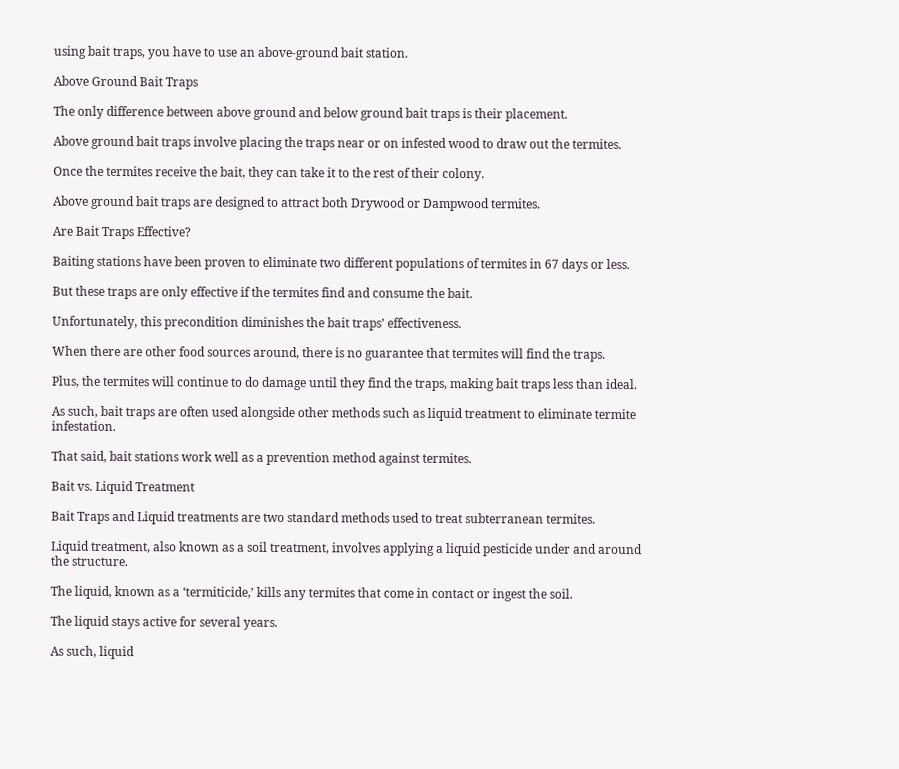using bait traps, you have to use an above-ground bait station.

Above Ground Bait Traps

The only difference between above ground and below ground bait traps is their placement.

Above ground bait traps involve placing the traps near or on infested wood to draw out the termites.

Once the termites receive the bait, they can take it to the rest of their colony.

Above ground bait traps are designed to attract both Drywood or Dampwood termites.

Are Bait Traps Effective?

Baiting stations have been proven to eliminate two different populations of termites in 67 days or less.

But these traps are only effective if the termites find and consume the bait.

Unfortunately, this precondition diminishes the bait traps’ effectiveness.

When there are other food sources around, there is no guarantee that termites will find the traps.

Plus, the termites will continue to do damage until they find the traps, making bait traps less than ideal.

As such, bait traps are often used alongside other methods such as liquid treatment to eliminate termite infestation.

That said, bait stations work well as a prevention method against termites.

Bait vs. Liquid Treatment

Bait Traps and Liquid treatments are two standard methods used to treat subterranean termites.

Liquid treatment, also known as a soil treatment, involves applying a liquid pesticide under and around the structure.

The liquid, known as a ‘termiticide,’ kills any termites that come in contact or ingest the soil.

The liquid stays active for several years.

As such, liquid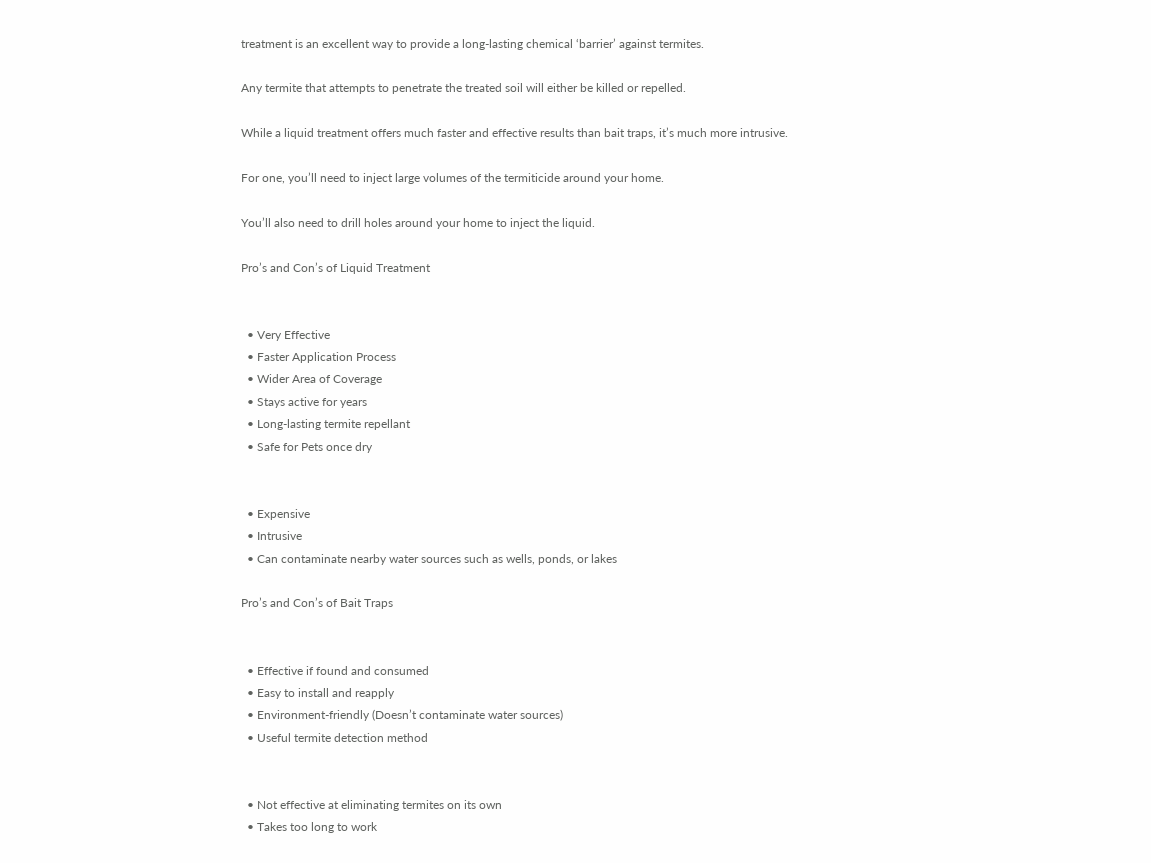treatment is an excellent way to provide a long-lasting chemical ‘barrier’ against termites.

Any termite that attempts to penetrate the treated soil will either be killed or repelled.

While a liquid treatment offers much faster and effective results than bait traps, it’s much more intrusive.

For one, you’ll need to inject large volumes of the termiticide around your home.

You’ll also need to drill holes around your home to inject the liquid.

Pro’s and Con’s of Liquid Treatment


  • Very Effective
  • Faster Application Process
  • Wider Area of Coverage
  • Stays active for years
  • Long-lasting termite repellant
  • Safe for Pets once dry


  • Expensive
  • Intrusive
  • Can contaminate nearby water sources such as wells, ponds, or lakes

Pro’s and Con’s of Bait Traps


  • Effective if found and consumed
  • Easy to install and reapply
  • Environment-friendly (Doesn’t contaminate water sources)
  • Useful termite detection method


  • Not effective at eliminating termites on its own
  • Takes too long to work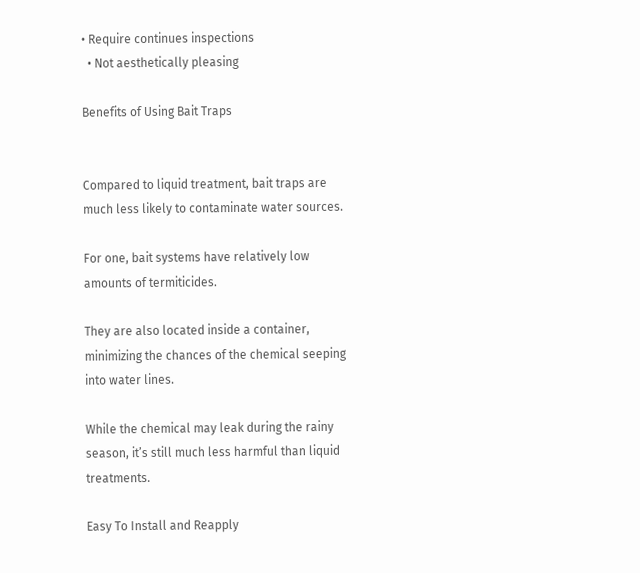• Require continues inspections
  • Not aesthetically pleasing

Benefits of Using Bait Traps


Compared to liquid treatment, bait traps are much less likely to contaminate water sources.

For one, bait systems have relatively low amounts of termiticides.

They are also located inside a container, minimizing the chances of the chemical seeping into water lines.

While the chemical may leak during the rainy season, it’s still much less harmful than liquid treatments.

Easy To Install and Reapply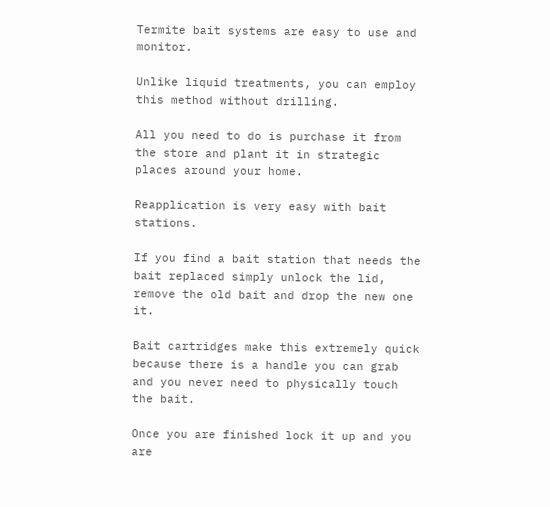Termite bait systems are easy to use and monitor.

Unlike liquid treatments, you can employ this method without drilling.

All you need to do is purchase it from the store and plant it in strategic places around your home.

Reapplication is very easy with bait stations.

If you find a bait station that needs the bait replaced simply unlock the lid, remove the old bait and drop the new one it.

Bait cartridges make this extremely quick because there is a handle you can grab and you never need to physically touch the bait.

Once you are finished lock it up and you are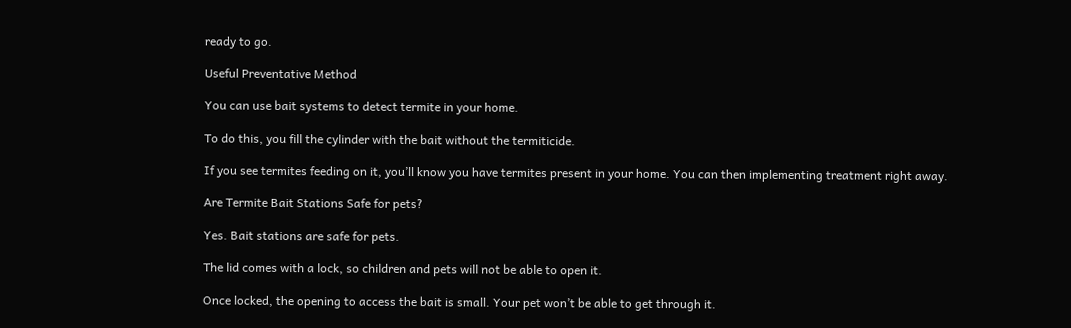ready to go.

Useful Preventative Method

You can use bait systems to detect termite in your home.

To do this, you fill the cylinder with the bait without the termiticide.

If you see termites feeding on it, you’ll know you have termites present in your home. You can then implementing treatment right away.

Are Termite Bait Stations Safe for pets?

Yes. Bait stations are safe for pets.

The lid comes with a lock, so children and pets will not be able to open it.

Once locked, the opening to access the bait is small. Your pet won’t be able to get through it.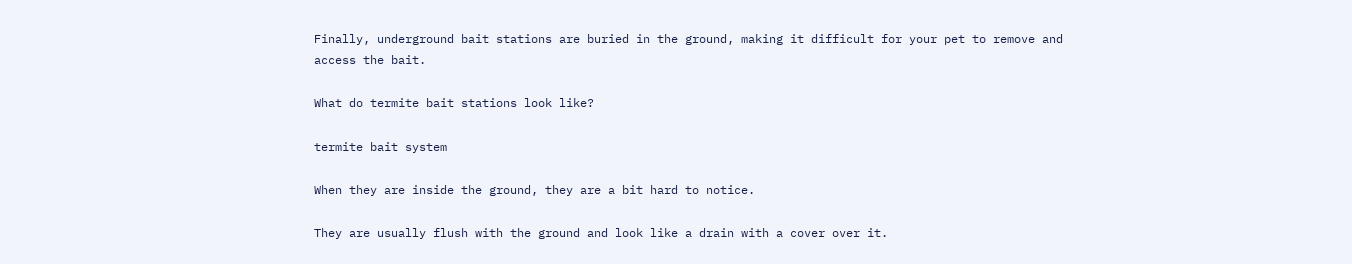Finally, underground bait stations are buried in the ground, making it difficult for your pet to remove and access the bait.

What do termite bait stations look like?

termite bait system

When they are inside the ground, they are a bit hard to notice.

They are usually flush with the ground and look like a drain with a cover over it.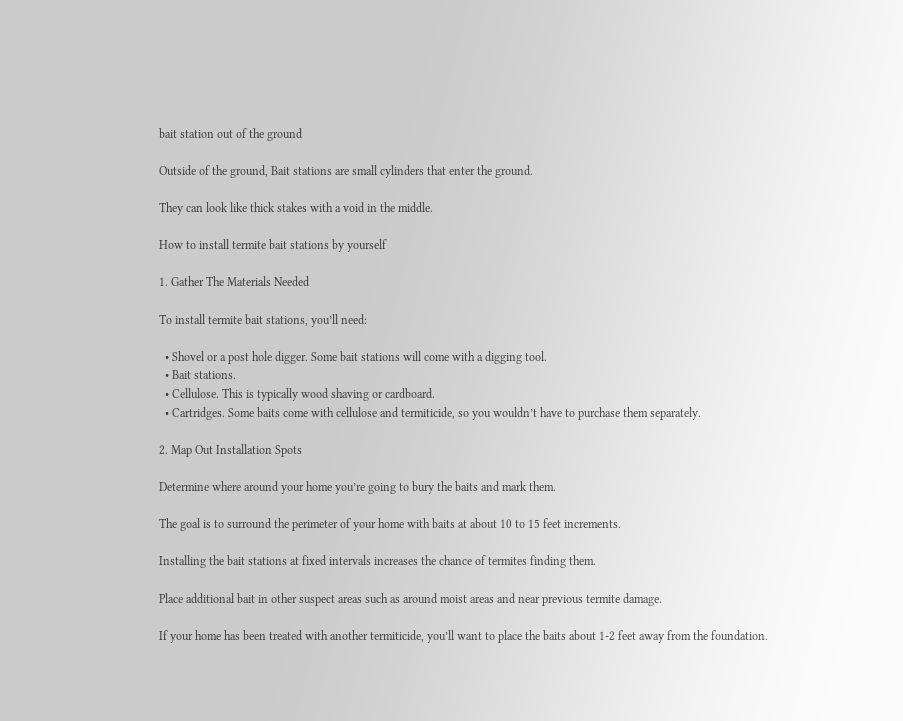bait station out of the ground

Outside of the ground, Bait stations are small cylinders that enter the ground.

They can look like thick stakes with a void in the middle.

How to install termite bait stations by yourself

1. Gather The Materials Needed

To install termite bait stations, you’ll need:

  • Shovel or a post hole digger. Some bait stations will come with a digging tool.
  • Bait stations.
  • Cellulose. This is typically wood shaving or cardboard.
  • Cartridges. Some baits come with cellulose and termiticide, so you wouldn’t have to purchase them separately.

2. Map Out Installation Spots

Determine where around your home you’re going to bury the baits and mark them.

The goal is to surround the perimeter of your home with baits at about 10 to 15 feet increments.

Installing the bait stations at fixed intervals increases the chance of termites finding them.

Place additional bait in other suspect areas such as around moist areas and near previous termite damage.

If your home has been treated with another termiticide, you’ll want to place the baits about 1-2 feet away from the foundation.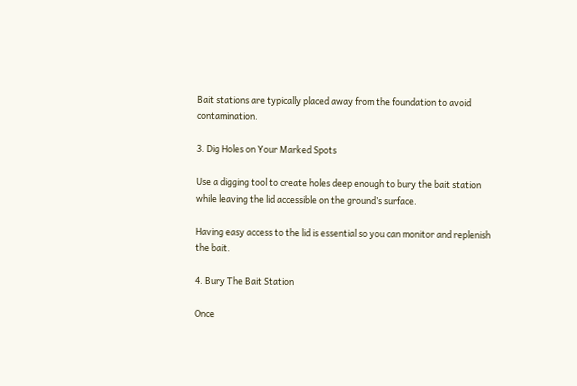Bait stations are typically placed away from the foundation to avoid contamination.

3. Dig Holes on Your Marked Spots

Use a digging tool to create holes deep enough to bury the bait station while leaving the lid accessible on the ground’s surface.

Having easy access to the lid is essential so you can monitor and replenish the bait.

4. Bury The Bait Station

Once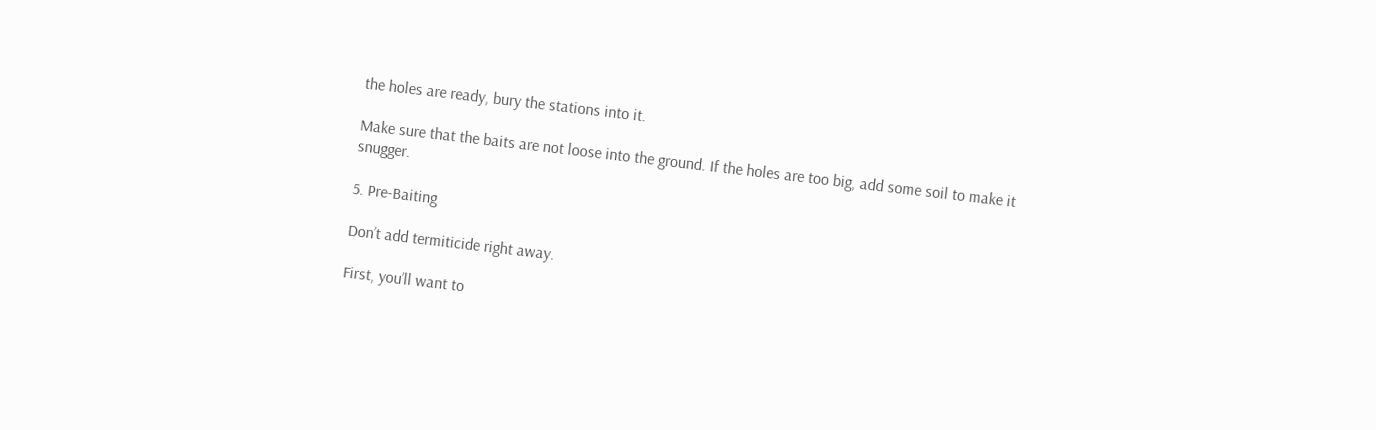the holes are ready, bury the stations into it.

Make sure that the baits are not loose into the ground. If the holes are too big, add some soil to make it snugger.

5. Pre-Baiting

Don’t add termiticide right away.

First, you’ll want to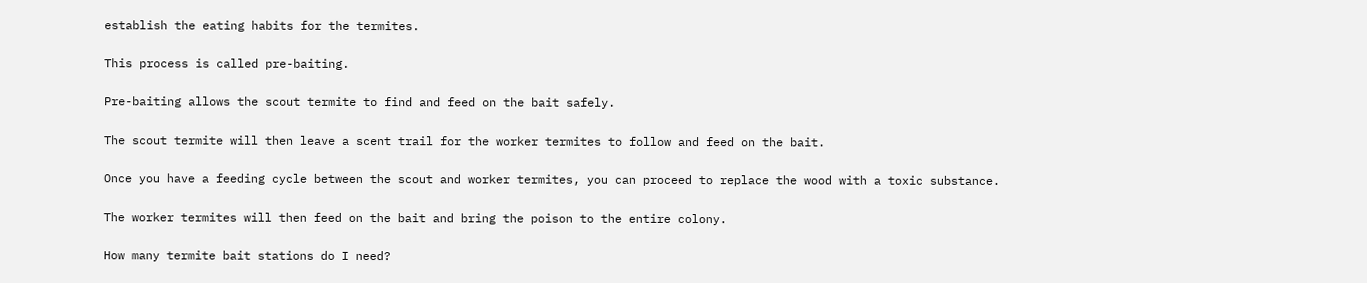establish the eating habits for the termites.

This process is called pre-baiting.

Pre-baiting allows the scout termite to find and feed on the bait safely.

The scout termite will then leave a scent trail for the worker termites to follow and feed on the bait.

Once you have a feeding cycle between the scout and worker termites, you can proceed to replace the wood with a toxic substance.

The worker termites will then feed on the bait and bring the poison to the entire colony.

How many termite bait stations do I need?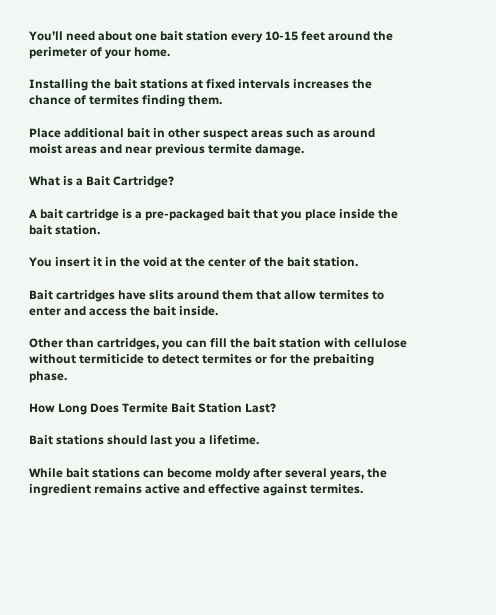You’ll need about one bait station every 10-15 feet around the perimeter of your home.

Installing the bait stations at fixed intervals increases the chance of termites finding them.

Place additional bait in other suspect areas such as around moist areas and near previous termite damage.

What is a Bait Cartridge?

A bait cartridge is a pre-packaged bait that you place inside the bait station.

You insert it in the void at the center of the bait station.

Bait cartridges have slits around them that allow termites to enter and access the bait inside.

Other than cartridges, you can fill the bait station with cellulose without termiticide to detect termites or for the prebaiting phase.

How Long Does Termite Bait Station Last?

Bait stations should last you a lifetime.

While bait stations can become moldy after several years, the ingredient remains active and effective against termites.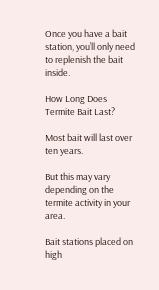Once you have a bait station, you’ll only need to replenish the bait inside.

How Long Does Termite Bait Last?

Most bait will last over ten years.

But this may vary depending on the termite activity in your area.

Bait stations placed on high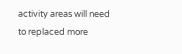activity areas will need to replaced more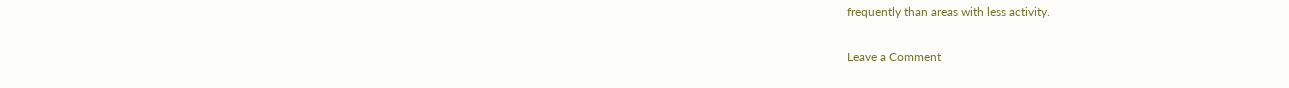frequently than areas with less activity.

Leave a Comment